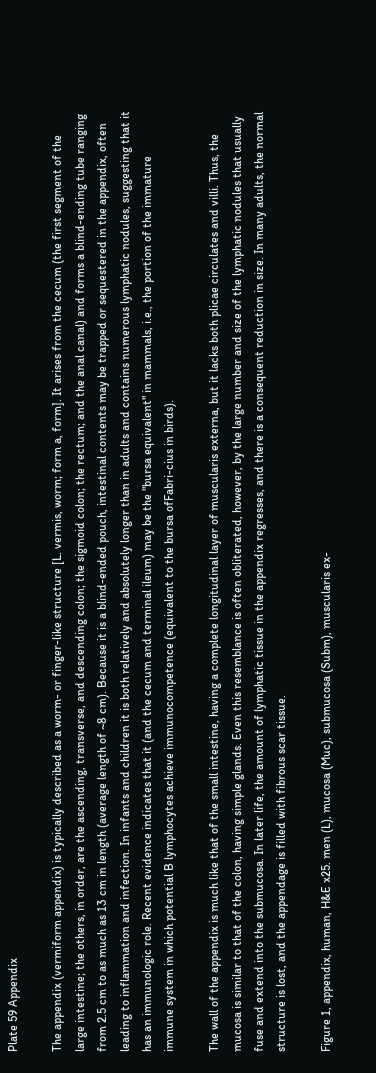Plate 59 Appendix

The appendix (vermiform appendix) is typically described as a worm- or finger-like structure [L. vermis, worm; form a, form]. It arises from the cecum (the first segment of the large intestine; the others, in order, are the ascending, transverse, and descending colon; the sigmoid colon; the rectum; and the anal canal) and forms a blind-ending tube ranging from 2.5 cm to as much as 13 cm in length (average length of ~8 cm). Because it is a blind-ended pouch, intestinal contents may be trapped or sequestered in the appendix, often leading to inflammation and infection. In infants and children it is both relatively and absolutely longer than in adults and contains numerous lymphatic nodules, suggesting that it has an immunologic role. Recent evidence indicates that it (and the cecum and terminal ileum) may be the "bursa equivalent" in mammals, i.e., the portion of the immature immune system in which potential B lymphocytes achieve immunocompetence (equivalent to the bursa ofFabri-cius in birds).

The wall of the appendix is much like that of the small intestine, having a complete longitudinal layer of muscularis externa, but it lacks both plicae circulates and villi. Thus, the mucosa is similar to that of the colon, having simple glands. Even this resemblance is often obliterated, however, by the large number and size of the lymphatic nodules that usually fuse and extend into the submucosa. In later life, the amount of lymphatic tissue in the appendix regresses, and there is a consequent reduction in size. In many adults, the normal structure is lost, and the appendage is filled with fibrous scar tissue.

Figure 1, appendix, human, H&E x25. men (L), mucosa (Muc), submucosa (Subm), muscularis ex-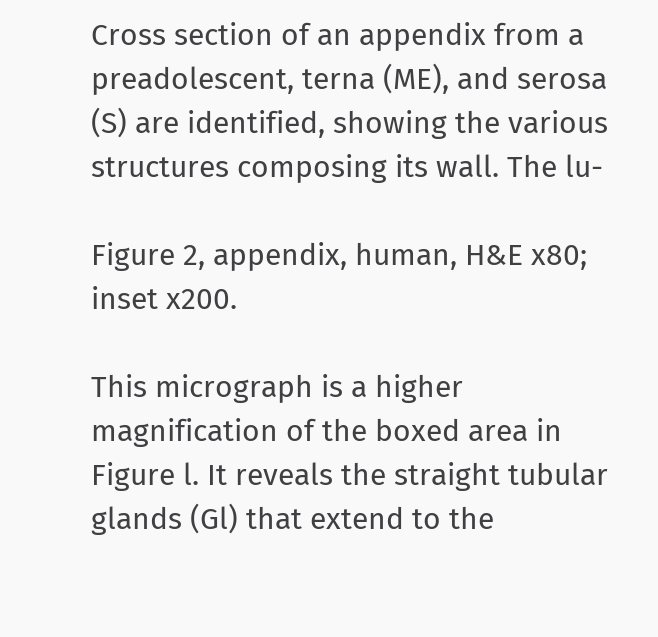Cross section of an appendix from a preadolescent, terna (ME), and serosa (S) are identified, showing the various structures composing its wall. The lu-

Figure 2, appendix, human, H&E x80; inset x200.

This micrograph is a higher magnification of the boxed area in Figure l. It reveals the straight tubular glands (Gl) that extend to the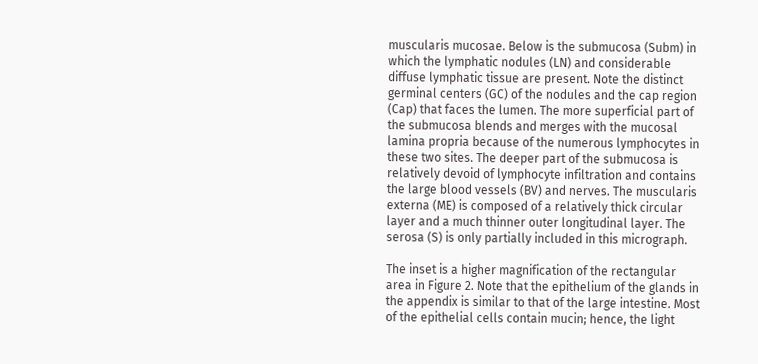muscularis mucosae. Below is the submucosa (Subm) in which the lymphatic nodules (LN) and considerable diffuse lymphatic tissue are present. Note the distinct germinal centers (GC) of the nodules and the cap region (Cap) that faces the lumen. The more superficial part of the submucosa blends and merges with the mucosal lamina propria because of the numerous lymphocytes in these two sites. The deeper part of the submucosa is relatively devoid of lymphocyte infiltration and contains the large blood vessels (BV) and nerves. The muscularis externa (ME) is composed of a relatively thick circular layer and a much thinner outer longitudinal layer. The serosa (S) is only partially included in this micrograph.

The inset is a higher magnification of the rectangular area in Figure 2. Note that the epithelium of the glands in the appendix is similar to that of the large intestine. Most of the epithelial cells contain mucin; hence, the light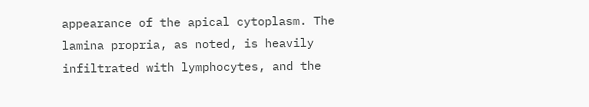appearance of the apical cytoplasm. The lamina propria, as noted, is heavily infiltrated with lymphocytes, and the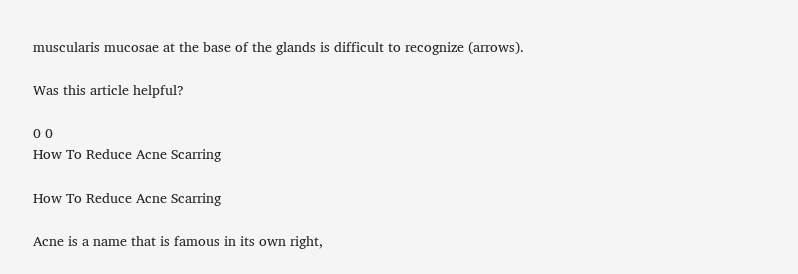muscularis mucosae at the base of the glands is difficult to recognize (arrows).

Was this article helpful?

0 0
How To Reduce Acne Scarring

How To Reduce Acne Scarring

Acne is a name that is famous in its own right,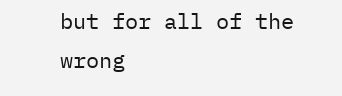but for all of the wrong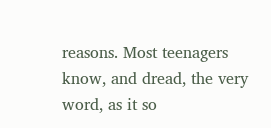reasons. Most teenagers know, and dread, the very word, as it so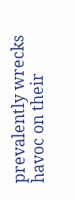prevalently wrecks havoc on their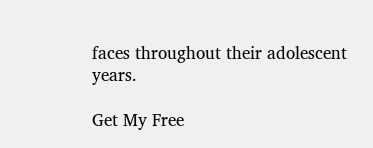faces throughout their adolescent years.

Get My Free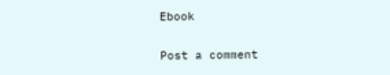Ebook

Post a comment